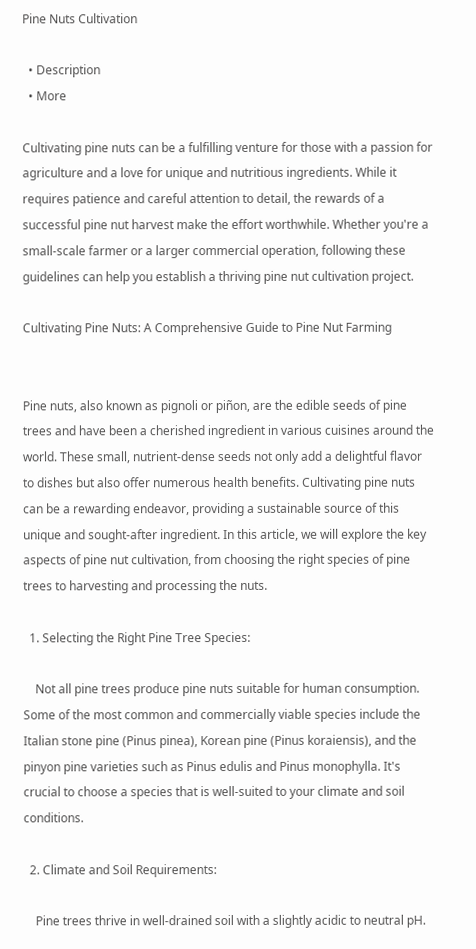Pine Nuts Cultivation

  • Description
  • More

Cultivating pine nuts can be a fulfilling venture for those with a passion for agriculture and a love for unique and nutritious ingredients. While it requires patience and careful attention to detail, the rewards of a successful pine nut harvest make the effort worthwhile. Whether you're a small-scale farmer or a larger commercial operation, following these guidelines can help you establish a thriving pine nut cultivation project.

Cultivating Pine Nuts: A Comprehensive Guide to Pine Nut Farming


Pine nuts, also known as pignoli or piñon, are the edible seeds of pine trees and have been a cherished ingredient in various cuisines around the world. These small, nutrient-dense seeds not only add a delightful flavor to dishes but also offer numerous health benefits. Cultivating pine nuts can be a rewarding endeavor, providing a sustainable source of this unique and sought-after ingredient. In this article, we will explore the key aspects of pine nut cultivation, from choosing the right species of pine trees to harvesting and processing the nuts.

  1. Selecting the Right Pine Tree Species:

    Not all pine trees produce pine nuts suitable for human consumption. Some of the most common and commercially viable species include the Italian stone pine (Pinus pinea), Korean pine (Pinus koraiensis), and the pinyon pine varieties such as Pinus edulis and Pinus monophylla. It's crucial to choose a species that is well-suited to your climate and soil conditions.

  2. Climate and Soil Requirements:

    Pine trees thrive in well-drained soil with a slightly acidic to neutral pH.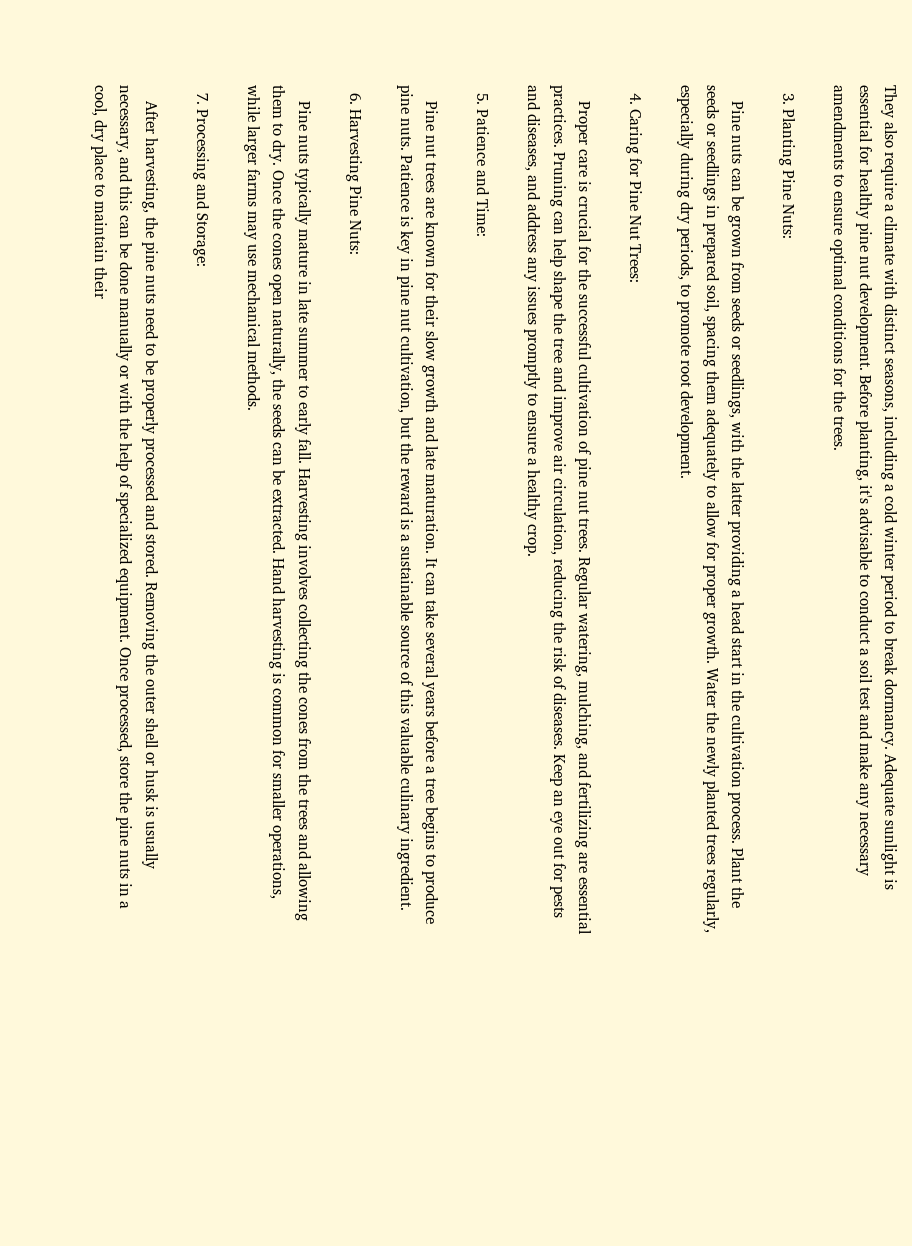They also require a climate with distinct seasons, including a cold winter period to break dormancy. Adequate sunlight is essential for healthy pine nut development. Before planting, it's advisable to conduct a soil test and make any necessary amendments to ensure optimal conditions for the trees.

  3. Planting Pine Nuts:

    Pine nuts can be grown from seeds or seedlings, with the latter providing a head start in the cultivation process. Plant the seeds or seedlings in prepared soil, spacing them adequately to allow for proper growth. Water the newly planted trees regularly, especially during dry periods, to promote root development.

  4. Caring for Pine Nut Trees:

    Proper care is crucial for the successful cultivation of pine nut trees. Regular watering, mulching, and fertilizing are essential practices. Pruning can help shape the tree and improve air circulation, reducing the risk of diseases. Keep an eye out for pests and diseases, and address any issues promptly to ensure a healthy crop.

  5. Patience and Time:

    Pine nut trees are known for their slow growth and late maturation. It can take several years before a tree begins to produce pine nuts. Patience is key in pine nut cultivation, but the reward is a sustainable source of this valuable culinary ingredient.

  6. Harvesting Pine Nuts:

    Pine nuts typically mature in late summer to early fall. Harvesting involves collecting the cones from the trees and allowing them to dry. Once the cones open naturally, the seeds can be extracted. Hand harvesting is common for smaller operations, while larger farms may use mechanical methods.

  7. Processing and Storage:

    After harvesting, the pine nuts need to be properly processed and stored. Removing the outer shell or husk is usually necessary, and this can be done manually or with the help of specialized equipment. Once processed, store the pine nuts in a cool, dry place to maintain their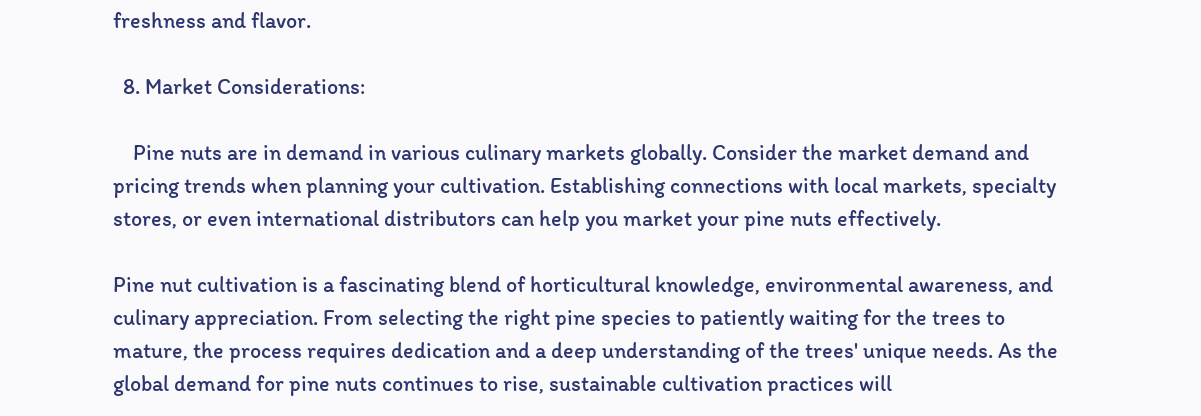freshness and flavor.

  8. Market Considerations:

    Pine nuts are in demand in various culinary markets globally. Consider the market demand and pricing trends when planning your cultivation. Establishing connections with local markets, specialty stores, or even international distributors can help you market your pine nuts effectively.

Pine nut cultivation is a fascinating blend of horticultural knowledge, environmental awareness, and culinary appreciation. From selecting the right pine species to patiently waiting for the trees to mature, the process requires dedication and a deep understanding of the trees' unique needs. As the global demand for pine nuts continues to rise, sustainable cultivation practices will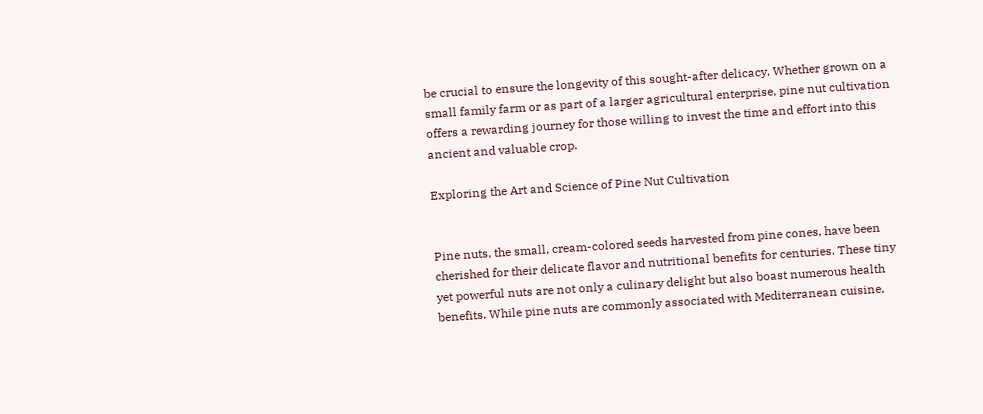be crucial to ensure the longevity of this sought-after delicacy. Whether grown on a small family farm or as part of a larger agricultural enterprise, pine nut cultivation offers a rewarding journey for those willing to invest the time and effort into this ancient and valuable crop.

Exploring the Art and Science of Pine Nut Cultivation


Pine nuts, the small, cream-colored seeds harvested from pine cones, have been cherished for their delicate flavor and nutritional benefits for centuries. These tiny yet powerful nuts are not only a culinary delight but also boast numerous health benefits. While pine nuts are commonly associated with Mediterranean cuisine,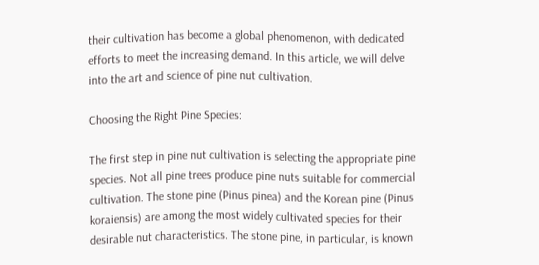their cultivation has become a global phenomenon, with dedicated efforts to meet the increasing demand. In this article, we will delve into the art and science of pine nut cultivation.

Choosing the Right Pine Species:

The first step in pine nut cultivation is selecting the appropriate pine species. Not all pine trees produce pine nuts suitable for commercial cultivation. The stone pine (Pinus pinea) and the Korean pine (Pinus koraiensis) are among the most widely cultivated species for their desirable nut characteristics. The stone pine, in particular, is known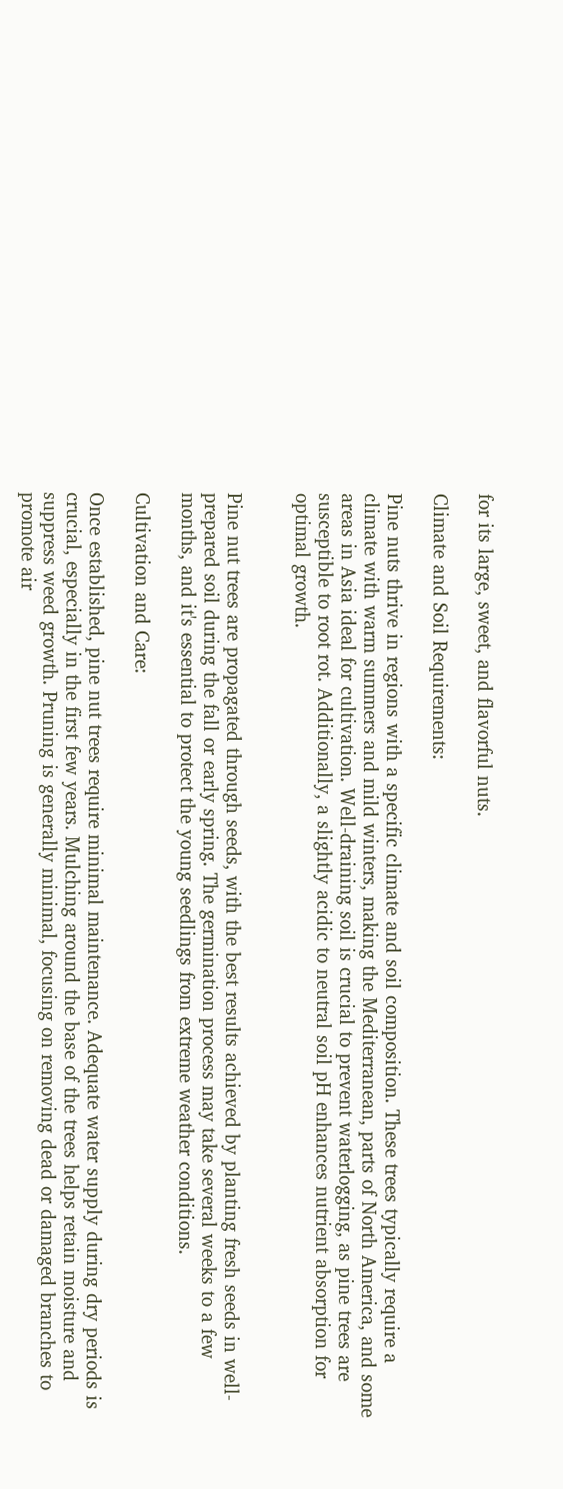for its large, sweet, and flavorful nuts.

Climate and Soil Requirements:

Pine nuts thrive in regions with a specific climate and soil composition. These trees typically require a climate with warm summers and mild winters, making the Mediterranean, parts of North America, and some areas in Asia ideal for cultivation. Well-draining soil is crucial to prevent waterlogging, as pine trees are susceptible to root rot. Additionally, a slightly acidic to neutral soil pH enhances nutrient absorption for optimal growth.


Pine nut trees are propagated through seeds, with the best results achieved by planting fresh seeds in well-prepared soil during the fall or early spring. The germination process may take several weeks to a few months, and it's essential to protect the young seedlings from extreme weather conditions.

Cultivation and Care:

Once established, pine nut trees require minimal maintenance. Adequate water supply during dry periods is crucial, especially in the first few years. Mulching around the base of the trees helps retain moisture and suppress weed growth. Pruning is generally minimal, focusing on removing dead or damaged branches to promote air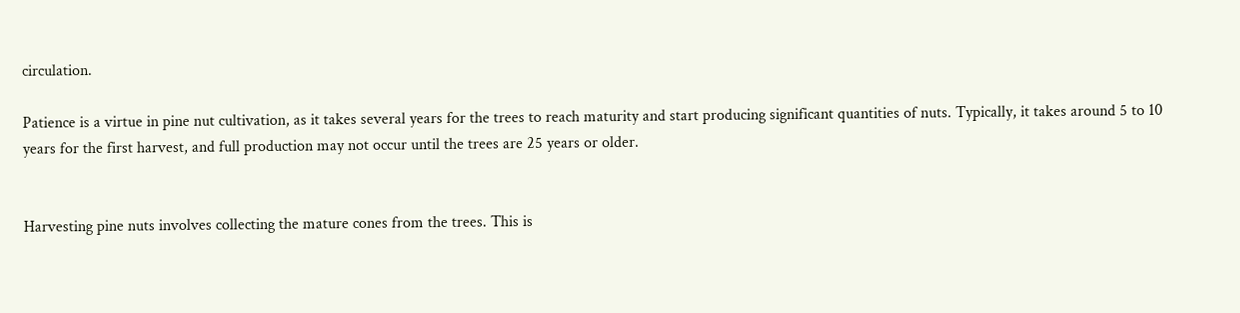circulation.

Patience is a virtue in pine nut cultivation, as it takes several years for the trees to reach maturity and start producing significant quantities of nuts. Typically, it takes around 5 to 10 years for the first harvest, and full production may not occur until the trees are 25 years or older.


Harvesting pine nuts involves collecting the mature cones from the trees. This is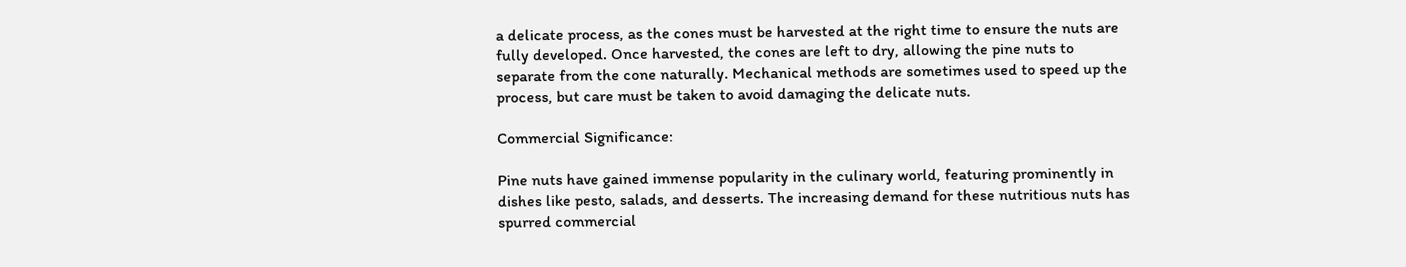a delicate process, as the cones must be harvested at the right time to ensure the nuts are fully developed. Once harvested, the cones are left to dry, allowing the pine nuts to separate from the cone naturally. Mechanical methods are sometimes used to speed up the process, but care must be taken to avoid damaging the delicate nuts.

Commercial Significance:

Pine nuts have gained immense popularity in the culinary world, featuring prominently in dishes like pesto, salads, and desserts. The increasing demand for these nutritious nuts has spurred commercial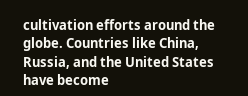cultivation efforts around the globe. Countries like China, Russia, and the United States have become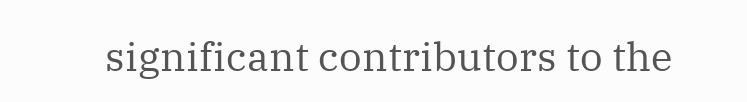significant contributors to the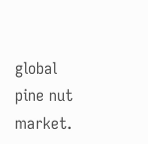global pine nut market.